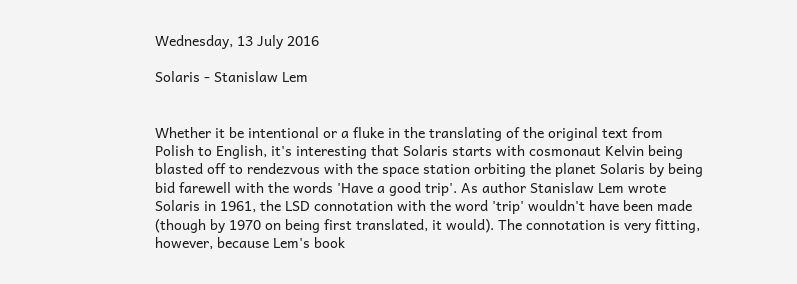Wednesday, 13 July 2016

Solaris - Stanislaw Lem


Whether it be intentional or a fluke in the translating of the original text from Polish to English, it's interesting that Solaris starts with cosmonaut Kelvin being blasted off to rendezvous with the space station orbiting the planet Solaris by being bid farewell with the words 'Have a good trip'. As author Stanislaw Lem wrote Solaris in 1961, the LSD connotation with the word 'trip' wouldn't have been made (though by 1970 on being first translated, it would). The connotation is very fitting, however, because Lem's book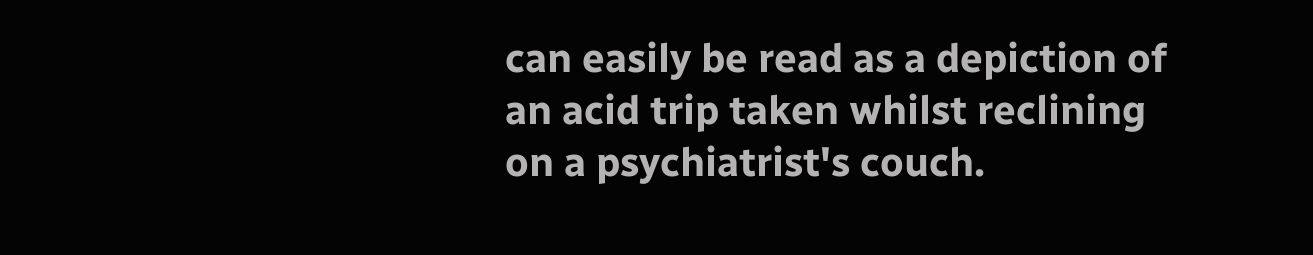can easily be read as a depiction of an acid trip taken whilst reclining on a psychiatrist's couch.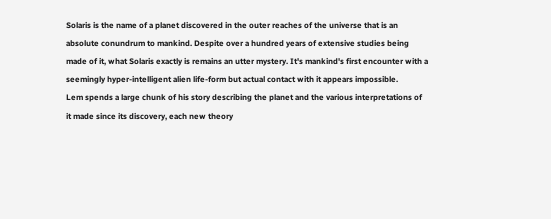Solaris is the name of a planet discovered in the outer reaches of the universe that is an absolute conundrum to mankind. Despite over a hundred years of extensive studies being made of it, what Solaris exactly is remains an utter mystery. It's mankind's first encounter with a seemingly hyper-intelligent alien life-form but actual contact with it appears impossible.
Lem spends a large chunk of his story describing the planet and the various interpretations of it made since its discovery, each new theory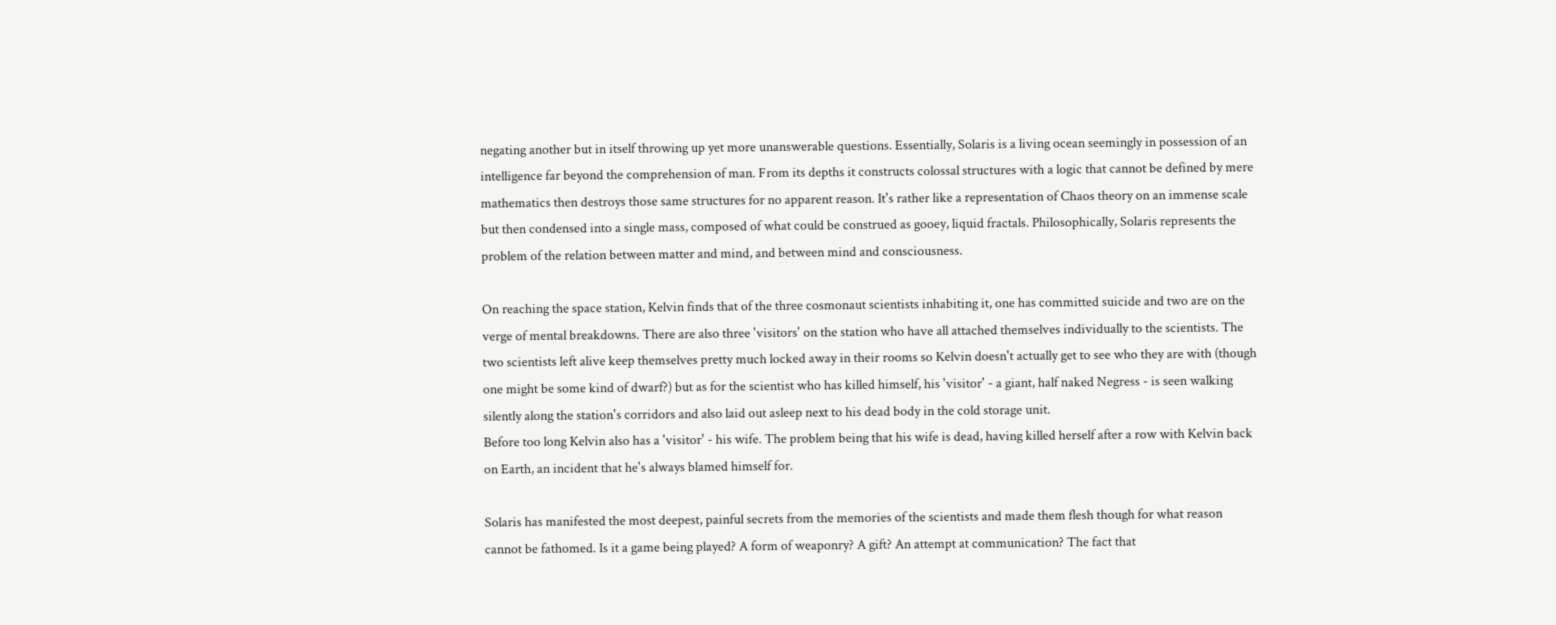negating another but in itself throwing up yet more unanswerable questions. Essentially, Solaris is a living ocean seemingly in possession of an intelligence far beyond the comprehension of man. From its depths it constructs colossal structures with a logic that cannot be defined by mere mathematics then destroys those same structures for no apparent reason. It's rather like a representation of Chaos theory on an immense scale but then condensed into a single mass, composed of what could be construed as gooey, liquid fractals. Philosophically, Solaris represents the problem of the relation between matter and mind, and between mind and consciousness.

On reaching the space station, Kelvin finds that of the three cosmonaut scientists inhabiting it, one has committed suicide and two are on the verge of mental breakdowns. There are also three 'visitors' on the station who have all attached themselves individually to the scientists. The two scientists left alive keep themselves pretty much locked away in their rooms so Kelvin doesn't actually get to see who they are with (though one might be some kind of dwarf?) but as for the scientist who has killed himself, his 'visitor' - a giant, half naked Negress - is seen walking silently along the station's corridors and also laid out asleep next to his dead body in the cold storage unit.
Before too long Kelvin also has a 'visitor' - his wife. The problem being that his wife is dead, having killed herself after a row with Kelvin back on Earth, an incident that he's always blamed himself for.

Solaris has manifested the most deepest, painful secrets from the memories of the scientists and made them flesh though for what reason cannot be fathomed. Is it a game being played? A form of weaponry? A gift? An attempt at communication? The fact that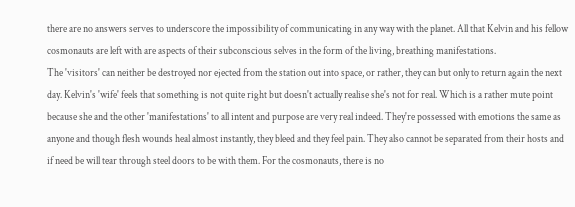there are no answers serves to underscore the impossibility of communicating in any way with the planet. All that Kelvin and his fellow cosmonauts are left with are aspects of their subconscious selves in the form of the living, breathing manifestations.
The 'visitors' can neither be destroyed nor ejected from the station out into space, or rather, they can but only to return again the next day. Kelvin's 'wife' feels that something is not quite right but doesn't actually realise she's not for real. Which is a rather mute point because she and the other 'manifestations' to all intent and purpose are very real indeed. They're possessed with emotions the same as anyone and though flesh wounds heal almost instantly, they bleed and they feel pain. They also cannot be separated from their hosts and if need be will tear through steel doors to be with them. For the cosmonauts, there is no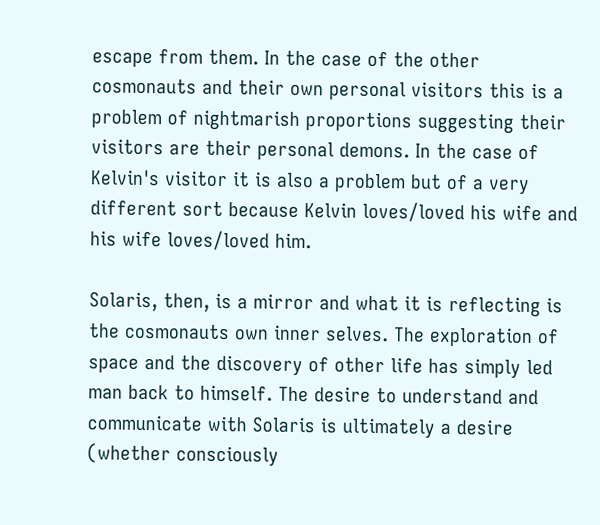escape from them. In the case of the other cosmonauts and their own personal visitors this is a problem of nightmarish proportions suggesting their visitors are their personal demons. In the case of Kelvin's visitor it is also a problem but of a very different sort because Kelvin loves/loved his wife and his wife loves/loved him.

Solaris, then, is a mirror and what it is reflecting is the cosmonauts own inner selves. The exploration of space and the discovery of other life has simply led man back to himself. The desire to understand and communicate with Solaris is ultimately a desire (whether consciously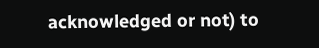acknowledged or not) to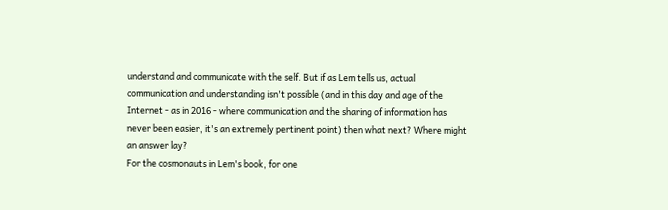understand and communicate with the self. But if as Lem tells us, actual communication and understanding isn't possible (and in this day and age of the Internet - as in 2016 - where communication and the sharing of information has never been easier, it's an extremely pertinent point) then what next? Where might an answer lay?
For the cosmonauts in Lem's book, for one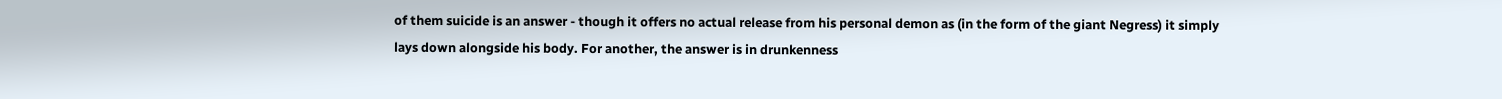of them suicide is an answer - though it offers no actual release from his personal demon as (in the form of the giant Negress) it simply lays down alongside his body. For another, the answer is in drunkenness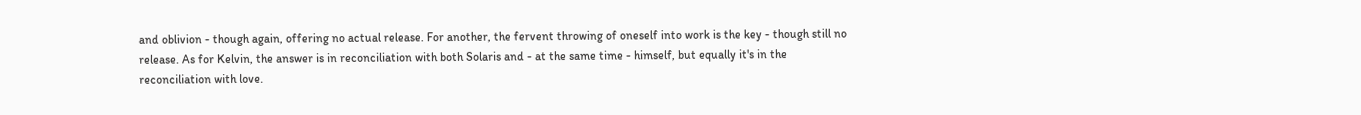and oblivion - though again, offering no actual release. For another, the fervent throwing of oneself into work is the key - though still no release. As for Kelvin, the answer is in reconciliation with both Solaris and - at the same time - himself, but equally it's in the reconciliation with love.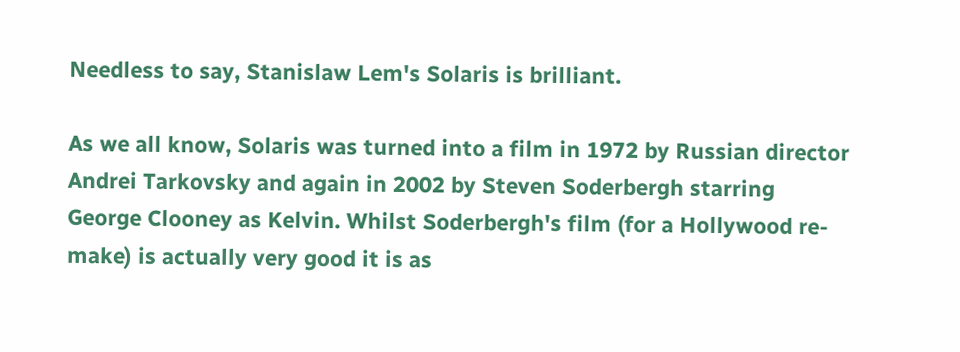Needless to say, Stanislaw Lem's Solaris is brilliant.

As we all know, Solaris was turned into a film in 1972 by Russian director Andrei Tarkovsky and again in 2002 by Steven Soderbergh starring George Clooney as Kelvin. Whilst Soderbergh's film (for a Hollywood re-make) is actually very good it is as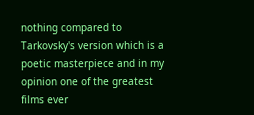nothing compared to Tarkovsky's version which is a poetic masterpiece and in my opinion one of the greatest films ever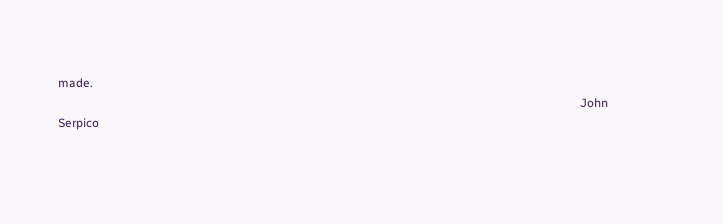made.
                                                                                                                                                                              John Serpico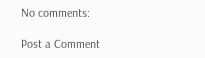No comments:

Post a Comment